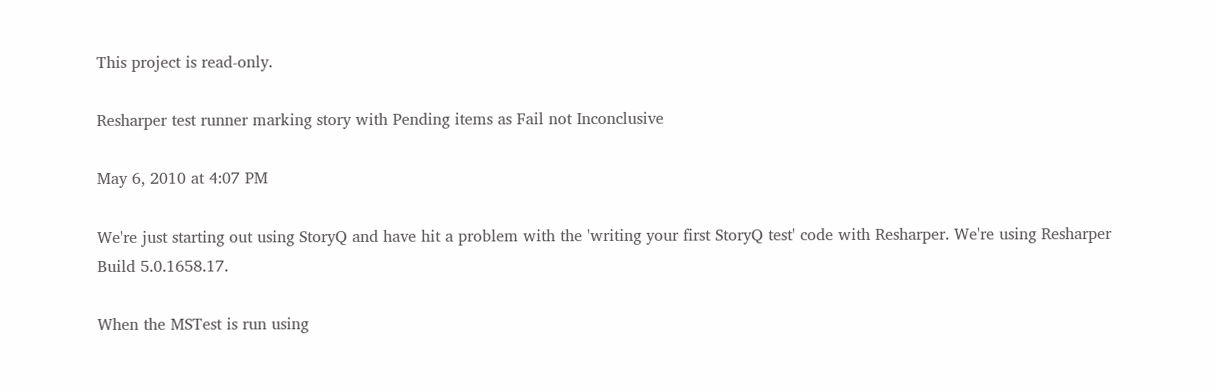This project is read-only.

Resharper test runner marking story with Pending items as Fail not Inconclusive

May 6, 2010 at 4:07 PM

We're just starting out using StoryQ and have hit a problem with the 'writing your first StoryQ test' code with Resharper. We're using Resharper Build 5.0.1658.17.

When the MSTest is run using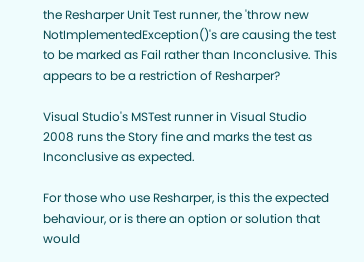the Resharper Unit Test runner, the 'throw new NotImplementedException()'s are causing the test to be marked as Fail rather than Inconclusive. This appears to be a restriction of Resharper?

Visual Studio's MSTest runner in Visual Studio 2008 runs the Story fine and marks the test as Inconclusive as expected.

For those who use Resharper, is this the expected behaviour, or is there an option or solution that would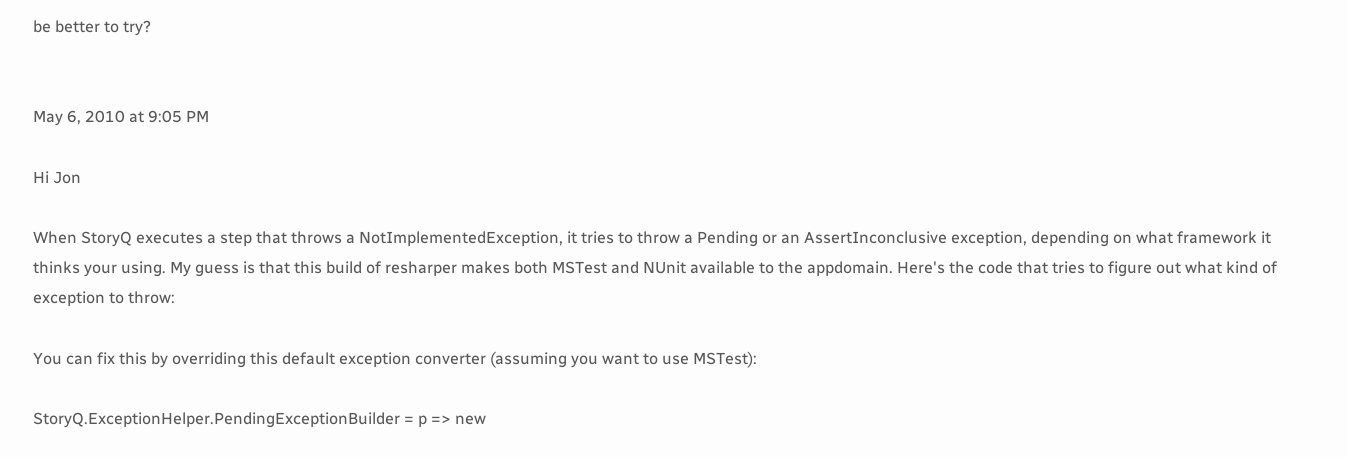be better to try?


May 6, 2010 at 9:05 PM

Hi Jon

When StoryQ executes a step that throws a NotImplementedException, it tries to throw a Pending or an AssertInconclusive exception, depending on what framework it thinks your using. My guess is that this build of resharper makes both MSTest and NUnit available to the appdomain. Here's the code that tries to figure out what kind of exception to throw:

You can fix this by overriding this default exception converter (assuming you want to use MSTest):

StoryQ.ExceptionHelper.PendingExceptionBuilder = p => new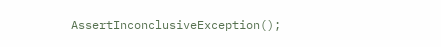AssertInconclusiveException();